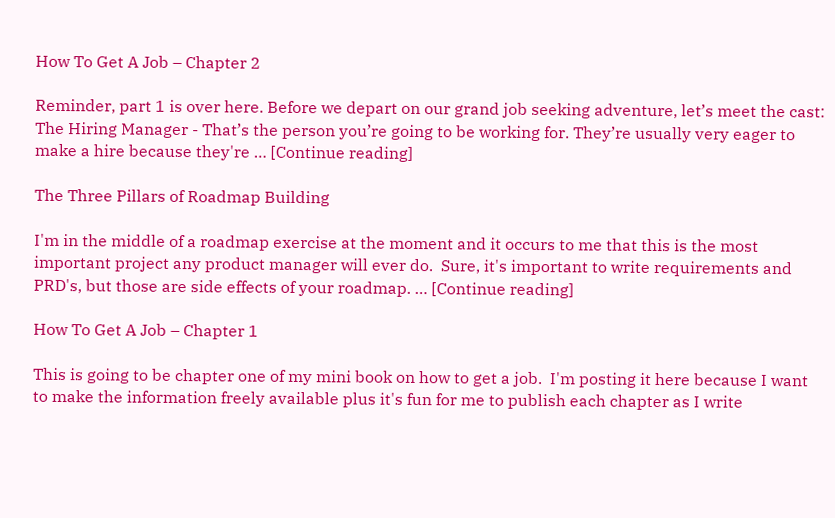How To Get A Job – Chapter 2

Reminder, part 1 is over here. Before we depart on our grand job seeking adventure, let’s meet the cast: The Hiring Manager - That’s the person you’re going to be working for. They’re usually very eager to make a hire because they're … [Continue reading]

The Three Pillars of Roadmap Building

I'm in the middle of a roadmap exercise at the moment and it occurs to me that this is the most important project any product manager will ever do.  Sure, it's important to write requirements and PRD's, but those are side effects of your roadmap. … [Continue reading]

How To Get A Job – Chapter 1

This is going to be chapter one of my mini book on how to get a job.  I'm posting it here because I want to make the information freely available plus it's fun for me to publish each chapter as I write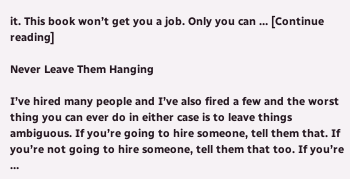it. This book won’t get you a job. Only you can … [Continue reading]

Never Leave Them Hanging

I’ve hired many people and I’ve also fired a few and the worst thing you can ever do in either case is to leave things ambiguous. If you’re going to hire someone, tell them that. If you’re not going to hire someone, tell them that too. If you’re …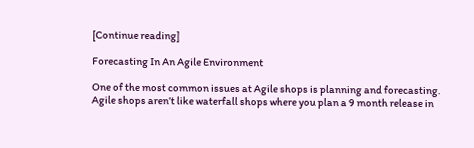[Continue reading]

Forecasting In An Agile Environment

One of the most common issues at Agile shops is planning and forecasting. Agile shops aren’t like waterfall shops where you plan a 9 month release in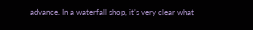advance. In a waterfall shop, it’s very clear what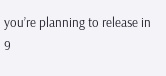you’re planning to release in 9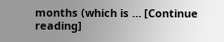months (which is … [Continue reading]